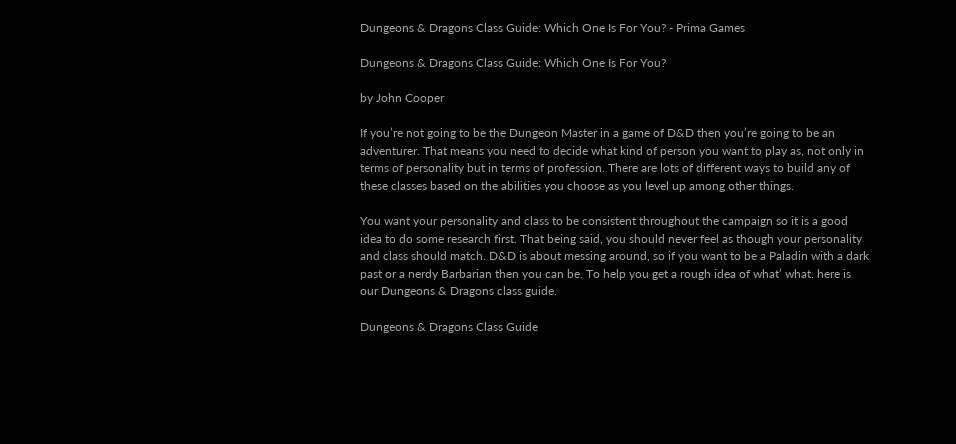Dungeons & Dragons Class Guide: Which One Is For You? - Prima Games

Dungeons & Dragons Class Guide: Which One Is For You?

by John Cooper

If you’re not going to be the Dungeon Master in a game of D&D then you’re going to be an adventurer. That means you need to decide what kind of person you want to play as, not only in terms of personality but in terms of profession. There are lots of different ways to build any of these classes based on the abilities you choose as you level up among other things.

You want your personality and class to be consistent throughout the campaign so it is a good idea to do some research first. That being said, you should never feel as though your personality and class should match. D&D is about messing around, so if you want to be a Paladin with a dark past or a nerdy Barbarian then you can be. To help you get a rough idea of what’ what. here is our Dungeons & Dragons class guide.

Dungeons & Dragons Class Guide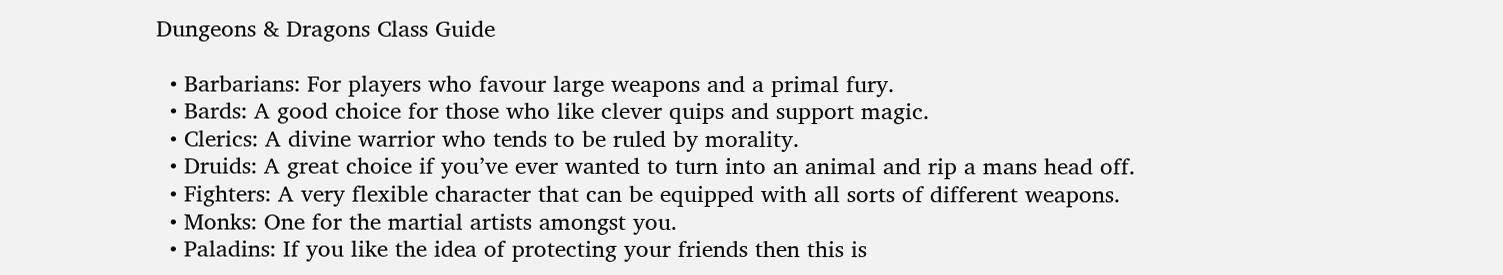Dungeons & Dragons Class Guide

  • Barbarians: For players who favour large weapons and a primal fury.
  • Bards: A good choice for those who like clever quips and support magic.
  • Clerics: A divine warrior who tends to be ruled by morality.
  • Druids: A great choice if you’ve ever wanted to turn into an animal and rip a mans head off.
  • Fighters: A very flexible character that can be equipped with all sorts of different weapons.
  • Monks: One for the martial artists amongst you.
  • Paladins: If you like the idea of protecting your friends then this is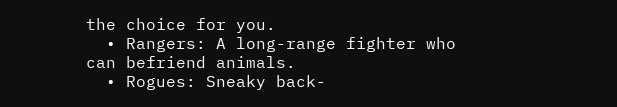the choice for you.
  • Rangers: A long-range fighter who can befriend animals.
  • Rogues: Sneaky back-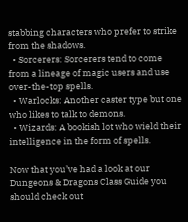stabbing characters who prefer to strike from the shadows.
  • Sorcerers: Sorcerers tend to come from a lineage of magic users and use over-the-top spells.
  • Warlocks: Another caster type but one who likes to talk to demons.
  • Wizards: A bookish lot who wield their intelligence in the form of spells.

Now that you’ve had a look at our Dungeons & Dragons Class Guide you should check out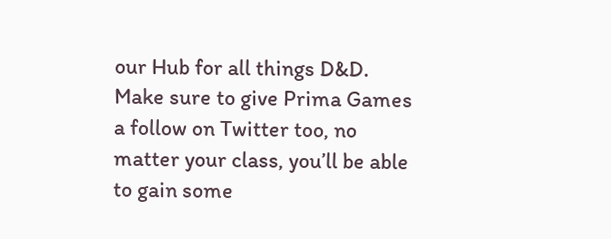our Hub for all things D&D. Make sure to give Prima Games a follow on Twitter too, no matter your class, you’ll be able to gain some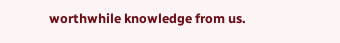worthwhile knowledge from us.